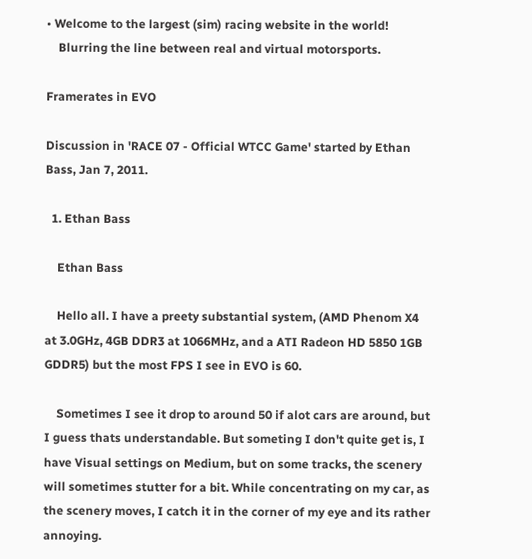• Welcome to the largest (sim) racing website in the world!
    Blurring the line between real and virtual motorsports.

Framerates in EVO

Discussion in 'RACE 07 - Official WTCC Game' started by Ethan Bass, Jan 7, 2011.

  1. Ethan Bass

    Ethan Bass

    Hello all. I have a preety substantial system, (AMD Phenom X4 at 3.0GHz, 4GB DDR3 at 1066MHz, and a ATI Radeon HD 5850 1GB GDDR5) but the most FPS I see in EVO is 60.

    Sometimes I see it drop to around 50 if alot cars are around, but I guess thats understandable. But someting I don't quite get is, I have Visual settings on Medium, but on some tracks, the scenery will sometimes stutter for a bit. While concentrating on my car, as the scenery moves, I catch it in the corner of my eye and its rather annoying.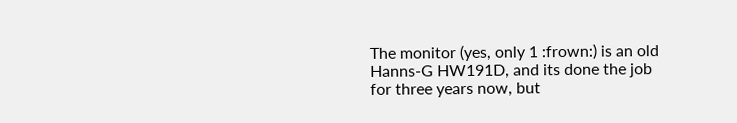The monitor (yes, only 1 :frown:) is an old Hanns-G HW191D, and its done the job for three years now, but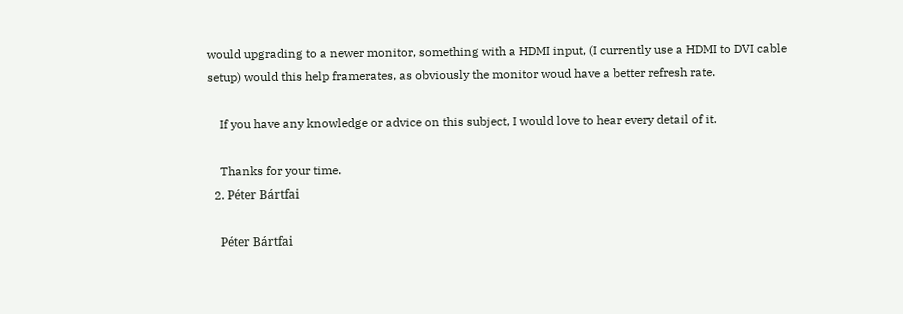would upgrading to a newer monitor, something with a HDMI input, (I currently use a HDMI to DVI cable setup) would this help framerates, as obviously the monitor woud have a better refresh rate.

    If you have any knowledge or advice on this subject, I would love to hear every detail of it.

    Thanks for your time.
  2. Péter Bártfai

    Péter Bártfai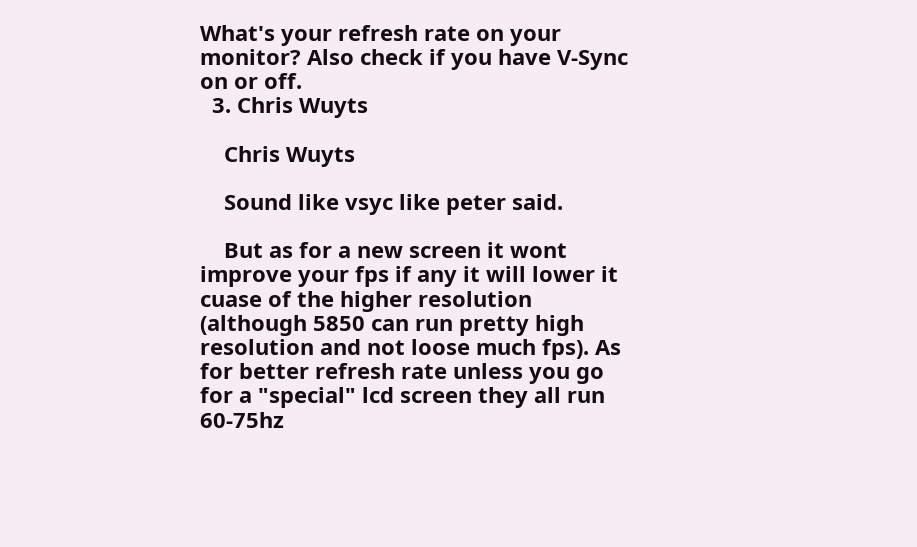What's your refresh rate on your monitor? Also check if you have V-Sync on or off.
  3. Chris Wuyts

    Chris Wuyts

    Sound like vsyc like peter said.

    But as for a new screen it wont improve your fps if any it will lower it cuase of the higher resolution (although 5850 can run pretty high resolution and not loose much fps). As for better refresh rate unless you go for a "special" lcd screen they all run 60-75hz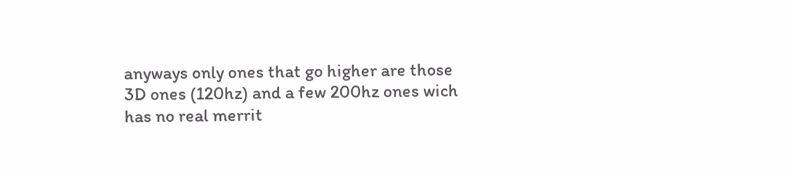anyways only ones that go higher are those 3D ones (120hz) and a few 200hz ones wich has no real merrit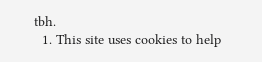tbh.
  1. This site uses cookies to help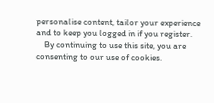personalise content, tailor your experience and to keep you logged in if you register.
    By continuing to use this site, you are consenting to our use of cookies.